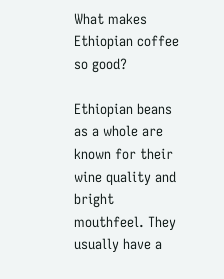What makes Ethiopian coffee so good?

Ethiopian beans as a whole are known for their wine quality and bright mouthfeel. They usually have a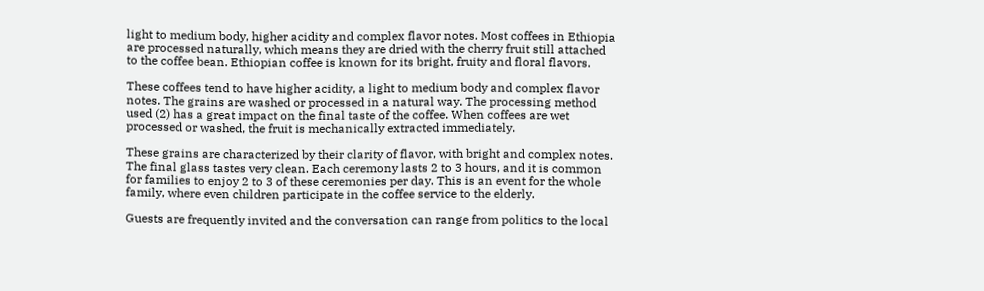light to medium body, higher acidity and complex flavor notes. Most coffees in Ethiopia are processed naturally, which means they are dried with the cherry fruit still attached to the coffee bean. Ethiopian coffee is known for its bright, fruity and floral flavors.

These coffees tend to have higher acidity, a light to medium body and complex flavor notes. The grains are washed or processed in a natural way. The processing method used (2) has a great impact on the final taste of the coffee. When coffees are wet processed or washed, the fruit is mechanically extracted immediately.

These grains are characterized by their clarity of flavor, with bright and complex notes. The final glass tastes very clean. Each ceremony lasts 2 to 3 hours, and it is common for families to enjoy 2 to 3 of these ceremonies per day. This is an event for the whole family, where even children participate in the coffee service to the elderly.

Guests are frequently invited and the conversation can range from politics to the local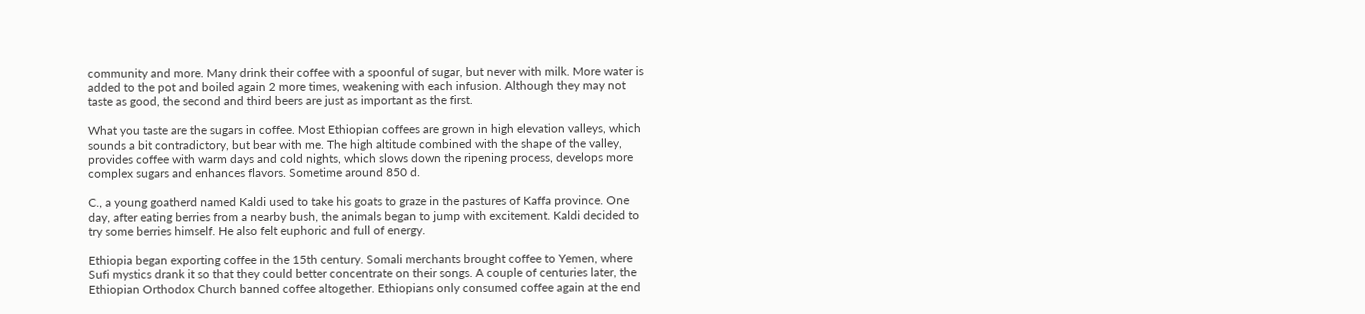community and more. Many drink their coffee with a spoonful of sugar, but never with milk. More water is added to the pot and boiled again 2 more times, weakening with each infusion. Although they may not taste as good, the second and third beers are just as important as the first.

What you taste are the sugars in coffee. Most Ethiopian coffees are grown in high elevation valleys, which sounds a bit contradictory, but bear with me. The high altitude combined with the shape of the valley, provides coffee with warm days and cold nights, which slows down the ripening process, develops more complex sugars and enhances flavors. Sometime around 850 d.

C., a young goatherd named Kaldi used to take his goats to graze in the pastures of Kaffa province. One day, after eating berries from a nearby bush, the animals began to jump with excitement. Kaldi decided to try some berries himself. He also felt euphoric and full of energy.

Ethiopia began exporting coffee in the 15th century. Somali merchants brought coffee to Yemen, where Sufi mystics drank it so that they could better concentrate on their songs. A couple of centuries later, the Ethiopian Orthodox Church banned coffee altogether. Ethiopians only consumed coffee again at the end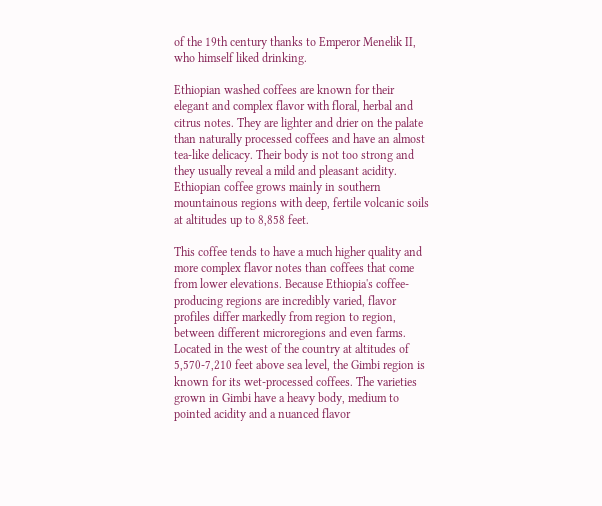of the 19th century thanks to Emperor Menelik II, who himself liked drinking.

Ethiopian washed coffees are known for their elegant and complex flavor with floral, herbal and citrus notes. They are lighter and drier on the palate than naturally processed coffees and have an almost tea-like delicacy. Their body is not too strong and they usually reveal a mild and pleasant acidity. Ethiopian coffee grows mainly in southern mountainous regions with deep, fertile volcanic soils at altitudes up to 8,858 feet.

This coffee tends to have a much higher quality and more complex flavor notes than coffees that come from lower elevations. Because Ethiopia's coffee-producing regions are incredibly varied, flavor profiles differ markedly from region to region, between different microregions and even farms. Located in the west of the country at altitudes of 5,570-7,210 feet above sea level, the Gimbi region is known for its wet-processed coffees. The varieties grown in Gimbi have a heavy body, medium to pointed acidity and a nuanced flavor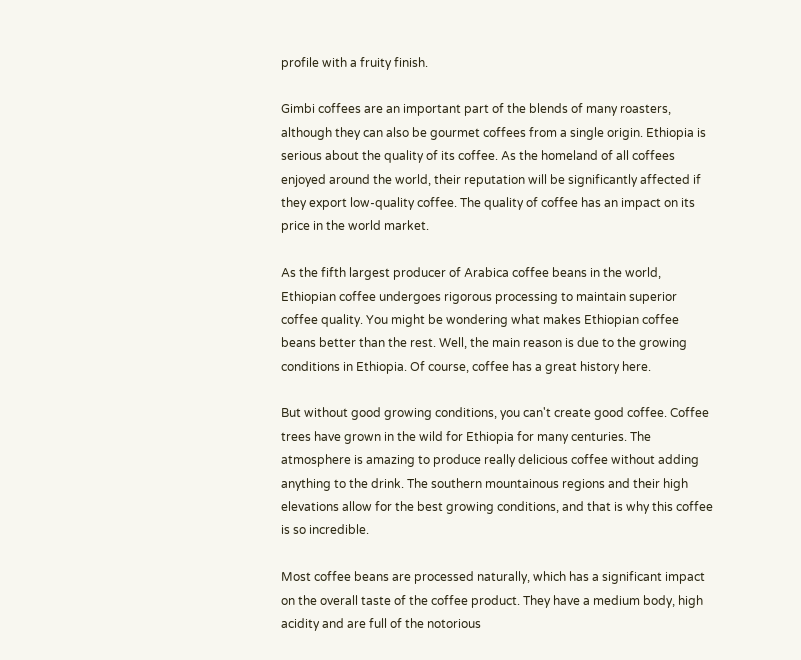profile with a fruity finish.

Gimbi coffees are an important part of the blends of many roasters, although they can also be gourmet coffees from a single origin. Ethiopia is serious about the quality of its coffee. As the homeland of all coffees enjoyed around the world, their reputation will be significantly affected if they export low-quality coffee. The quality of coffee has an impact on its price in the world market.

As the fifth largest producer of Arabica coffee beans in the world, Ethiopian coffee undergoes rigorous processing to maintain superior coffee quality. You might be wondering what makes Ethiopian coffee beans better than the rest. Well, the main reason is due to the growing conditions in Ethiopia. Of course, coffee has a great history here.

But without good growing conditions, you can't create good coffee. Coffee trees have grown in the wild for Ethiopia for many centuries. The atmosphere is amazing to produce really delicious coffee without adding anything to the drink. The southern mountainous regions and their high elevations allow for the best growing conditions, and that is why this coffee is so incredible.

Most coffee beans are processed naturally, which has a significant impact on the overall taste of the coffee product. They have a medium body, high acidity and are full of the notorious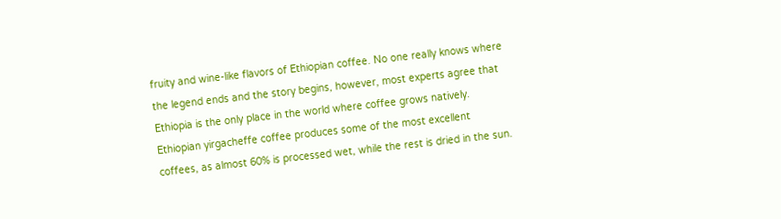fruity and wine-like flavors of Ethiopian coffee. No one really knows where the legend ends and the story begins, however, most experts agree that Ethiopia is the only place in the world where coffee grows natively. Ethiopian yirgacheffe coffee produces some of the most excellent coffees, as almost 60% is processed wet, while the rest is dried in the sun.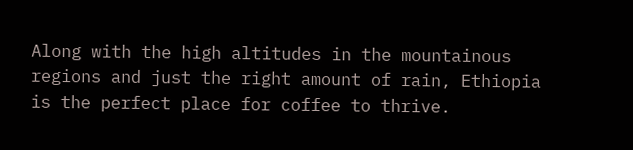Along with the high altitudes in the mountainous regions and just the right amount of rain, Ethiopia is the perfect place for coffee to thrive.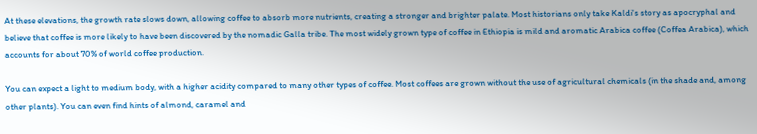At these elevations, the growth rate slows down, allowing coffee to absorb more nutrients, creating a stronger and brighter palate. Most historians only take Kaldi's story as apocryphal and believe that coffee is more likely to have been discovered by the nomadic Galla tribe. The most widely grown type of coffee in Ethiopia is mild and aromatic Arabica coffee (Coffea Arabica), which accounts for about 70% of world coffee production.

You can expect a light to medium body, with a higher acidity compared to many other types of coffee. Most coffees are grown without the use of agricultural chemicals (in the shade and, among other plants). You can even find hints of almond, caramel and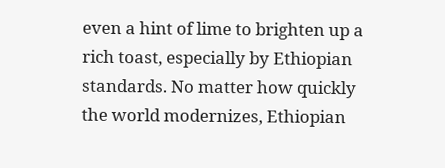even a hint of lime to brighten up a rich toast, especially by Ethiopian standards. No matter how quickly the world modernizes, Ethiopian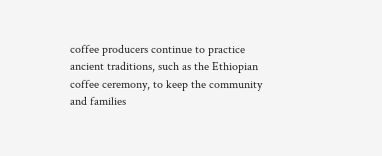coffee producers continue to practice ancient traditions, such as the Ethiopian coffee ceremony, to keep the community and families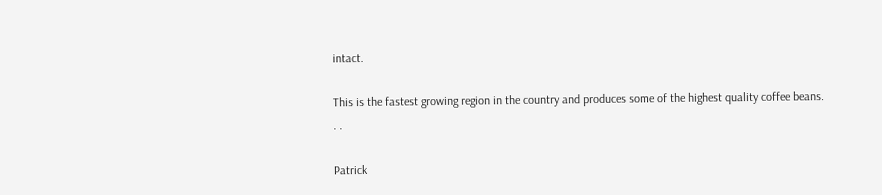intact.

This is the fastest growing region in the country and produces some of the highest quality coffee beans. . .

Patrick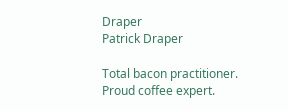Draper
Patrick Draper

Total bacon practitioner. Proud coffee expert.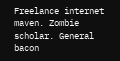Freelance internet maven. Zombie scholar. General bacon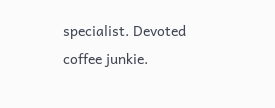specialist. Devoted coffee junkie.